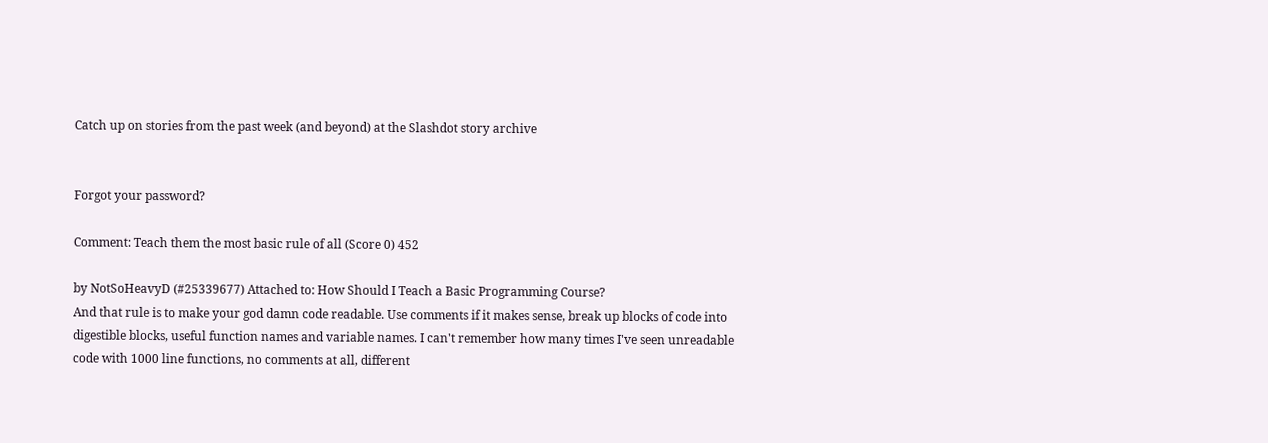Catch up on stories from the past week (and beyond) at the Slashdot story archive


Forgot your password?

Comment: Teach them the most basic rule of all (Score 0) 452

by NotSoHeavyD (#25339677) Attached to: How Should I Teach a Basic Programming Course?
And that rule is to make your god damn code readable. Use comments if it makes sense, break up blocks of code into digestible blocks, useful function names and variable names. I can't remember how many times I've seen unreadable code with 1000 line functions, no comments at all, different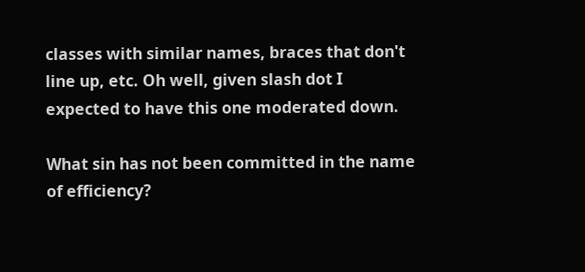classes with similar names, braces that don't line up, etc. Oh well, given slash dot I expected to have this one moderated down.

What sin has not been committed in the name of efficiency?